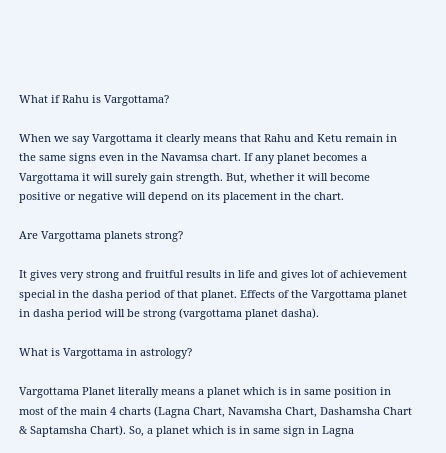What if Rahu is Vargottama?

When we say Vargottama it clearly means that Rahu and Ketu remain in the same signs even in the Navamsa chart. If any planet becomes a Vargottama it will surely gain strength. But, whether it will become positive or negative will depend on its placement in the chart.

Are Vargottama planets strong?

It gives very strong and fruitful results in life and gives lot of achievement special in the dasha period of that planet. Effects of the Vargottama planet in dasha period will be strong (vargottama planet dasha).

What is Vargottama in astrology?

Vargottama Planet literally means a planet which is in same position in most of the main 4 charts (Lagna Chart, Navamsha Chart, Dashamsha Chart & Saptamsha Chart). So, a planet which is in same sign in Lagna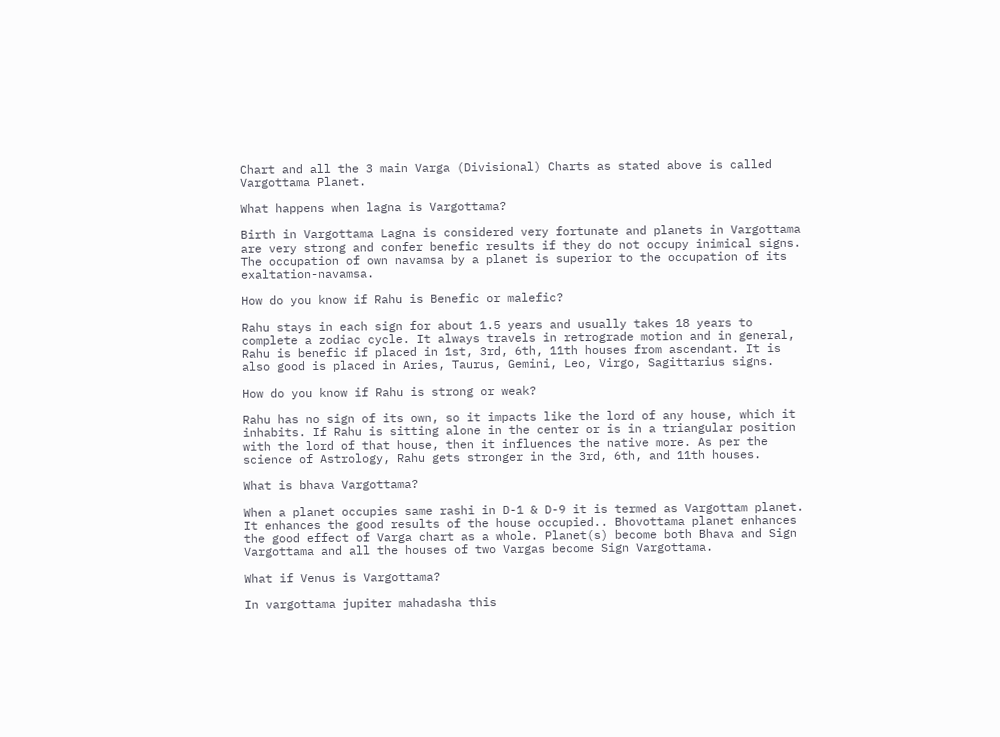Chart and all the 3 main Varga (Divisional) Charts as stated above is called Vargottama Planet.

What happens when lagna is Vargottama?

Birth in Vargottama Lagna is considered very fortunate and planets in Vargottama are very strong and confer benefic results if they do not occupy inimical signs. The occupation of own navamsa by a planet is superior to the occupation of its exaltation-navamsa.

How do you know if Rahu is Benefic or malefic?

Rahu stays in each sign for about 1.5 years and usually takes 18 years to complete a zodiac cycle. It always travels in retrograde motion and in general, Rahu is benefic if placed in 1st, 3rd, 6th, 11th houses from ascendant. It is also good is placed in Aries, Taurus, Gemini, Leo, Virgo, Sagittarius signs.

How do you know if Rahu is strong or weak?

Rahu has no sign of its own, so it impacts like the lord of any house, which it inhabits. If Rahu is sitting alone in the center or is in a triangular position with the lord of that house, then it influences the native more. As per the science of Astrology, Rahu gets stronger in the 3rd, 6th, and 11th houses.

What is bhava Vargottama?

When a planet occupies same rashi in D-1 & D-9 it is termed as Vargottam planet. It enhances the good results of the house occupied.. Bhovottama planet enhances the good effect of Varga chart as a whole. Planet(s) become both Bhava and Sign Vargottama and all the houses of two Vargas become Sign Vargottama.

What if Venus is Vargottama?

In vargottama jupiter mahadasha this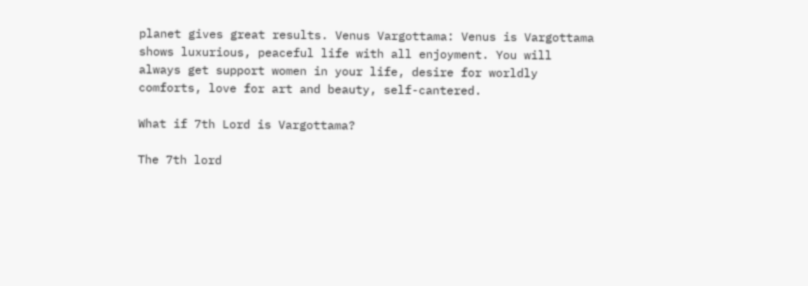planet gives great results. Venus Vargottama: Venus is Vargottama shows luxurious, peaceful life with all enjoyment. You will always get support women in your life, desire for worldly comforts, love for art and beauty, self-cantered.

What if 7th Lord is Vargottama?

The 7th lord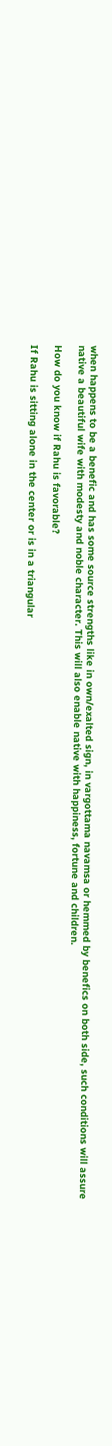when happens to be a benefic and has some source strengths like in own/exalted sign, in vargottama navamsa or hemmed by benefics on both side, such conditions will assure native a beautiful wife with modesty and noble character. This will also enable native with happiness, fortune and children.

How do you know if Rahu is favorable?

If Rahu is sitting alone in the center or is in a triangular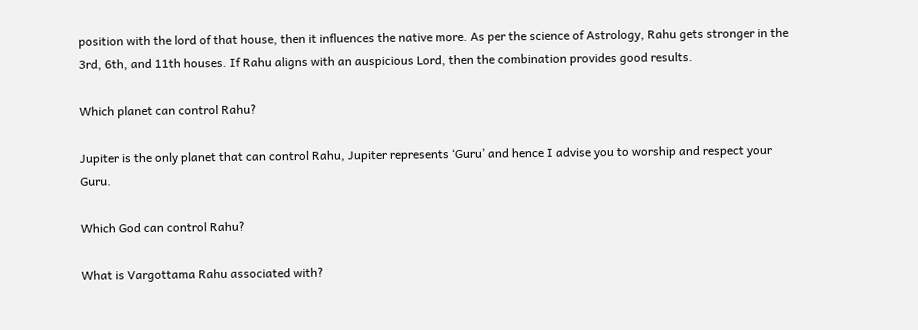position with the lord of that house, then it influences the native more. As per the science of Astrology, Rahu gets stronger in the 3rd, 6th, and 11th houses. If Rahu aligns with an auspicious Lord, then the combination provides good results.

Which planet can control Rahu?

Jupiter is the only planet that can control Rahu, Jupiter represents ‘Guru’ and hence I advise you to worship and respect your Guru.

Which God can control Rahu?

What is Vargottama Rahu associated with?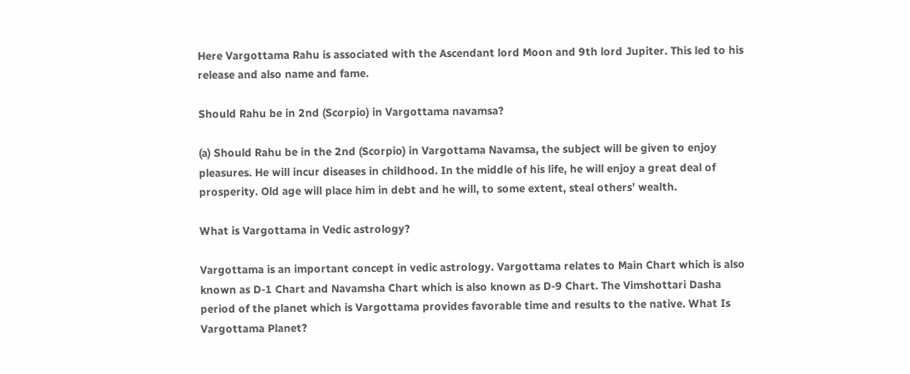Here Vargottama Rahu is associated with the Ascendant lord Moon and 9th lord Jupiter. This led to his release and also name and fame.

Should Rahu be in 2nd (Scorpio) in Vargottama navamsa?

(a) Should Rahu be in the 2nd (Scorpio) in Vargottama Navamsa, the subject will be given to enjoy pleasures. He will incur diseases in childhood. In the middle of his life, he will enjoy a great deal of prosperity. Old age will place him in debt and he will, to some extent, steal others’ wealth.

What is Vargottama in Vedic astrology?

Vargottama is an important concept in vedic astrology. Vargottama relates to Main Chart which is also known as D-1 Chart and Navamsha Chart which is also known as D-9 Chart. The Vimshottari Dasha period of the planet which is Vargottama provides favorable time and results to the native. What Is Vargottama Planet?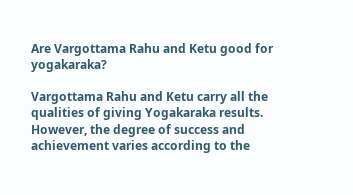Are Vargottama Rahu and Ketu good for yogakaraka?

Vargottama Rahu and Ketu carry all the qualities of giving Yogakaraka results. However, the degree of success and achievement varies according to the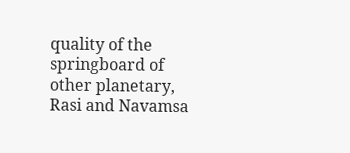quality of the springboard of other planetary, Rasi and Navamsa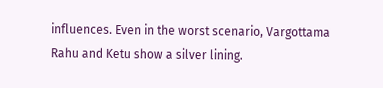influences. Even in the worst scenario, Vargottama Rahu and Ketu show a silver lining.